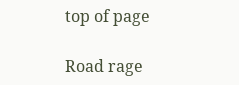top of page

Road rage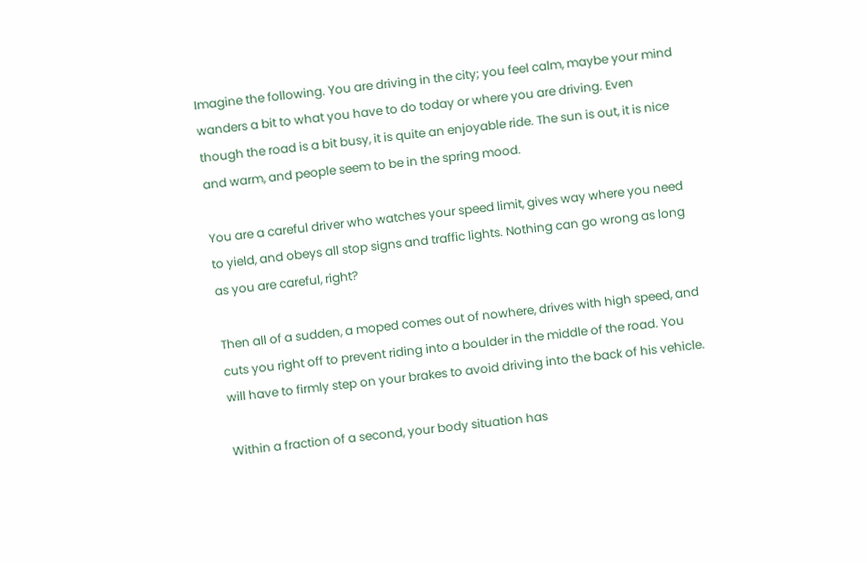Imagine the following. You are driving in the city; you feel calm, maybe your mind wanders a bit to what you have to do today or where you are driving. Even though the road is a bit busy, it is quite an enjoyable ride. The sun is out, it is nice and warm, and people seem to be in the spring mood.

You are a careful driver who watches your speed limit, gives way where you need to yield, and obeys all stop signs and traffic lights. Nothing can go wrong as long as you are careful, right?

Then all of a sudden, a moped comes out of nowhere, drives with high speed, and cuts you right off to prevent riding into a boulder in the middle of the road. You will have to firmly step on your brakes to avoid driving into the back of his vehicle.

Within a fraction of a second, your body situation has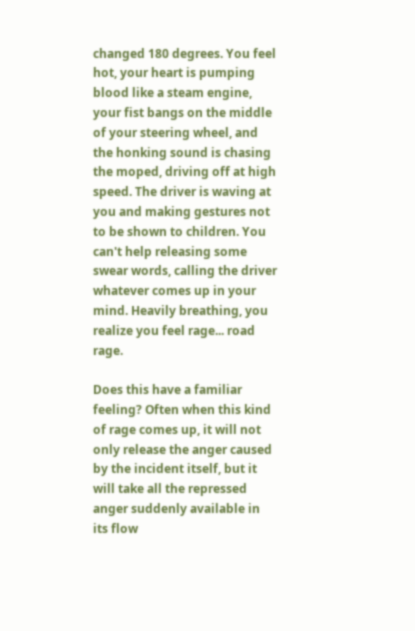changed 180 degrees. You feel hot, your heart is pumping blood like a steam engine, your fist bangs on the middle of your steering wheel, and the honking sound is chasing the moped, driving off at high speed. The driver is waving at you and making gestures not to be shown to children. You can't help releasing some swear words, calling the driver whatever comes up in your mind. Heavily breathing, you realize you feel rage... road rage.

Does this have a familiar feeling? Often when this kind of rage comes up, it will not only release the anger caused by the incident itself, but it will take all the repressed anger suddenly available in its flow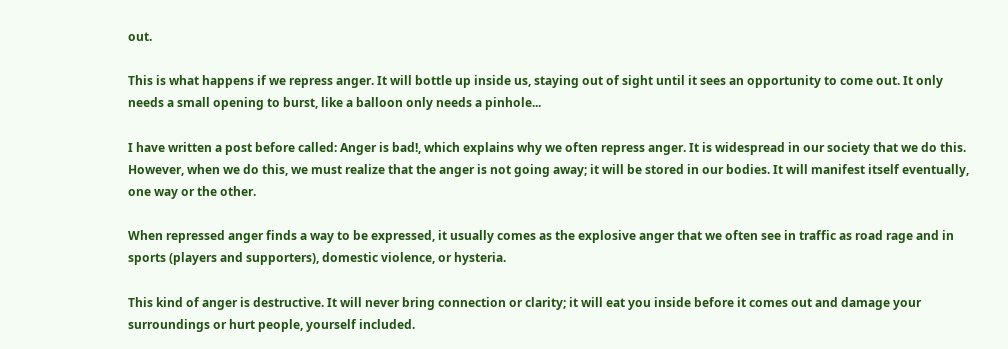out.

This is what happens if we repress anger. It will bottle up inside us, staying out of sight until it sees an opportunity to come out. It only needs a small opening to burst, like a balloon only needs a pinhole...

I have written a post before called: Anger is bad!, which explains why we often repress anger. It is widespread in our society that we do this. However, when we do this, we must realize that the anger is not going away; it will be stored in our bodies. It will manifest itself eventually, one way or the other.

When repressed anger finds a way to be expressed, it usually comes as the explosive anger that we often see in traffic as road rage and in sports (players and supporters), domestic violence, or hysteria.

This kind of anger is destructive. It will never bring connection or clarity; it will eat you inside before it comes out and damage your surroundings or hurt people, yourself included.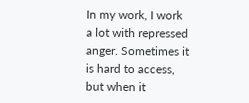In my work, I work a lot with repressed anger. Sometimes it is hard to access, but when it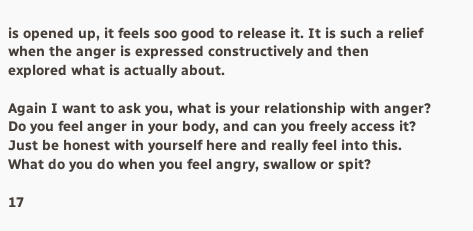is opened up, it feels soo good to release it. It is such a relief when the anger is expressed constructively and then explored what is actually about.

Again I want to ask you, what is your relationship with anger? Do you feel anger in your body, and can you freely access it? Just be honest with yourself here and really feel into this. What do you do when you feel angry, swallow or spit?

17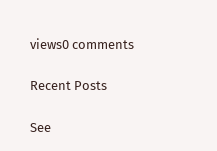views0 comments

Recent Posts

See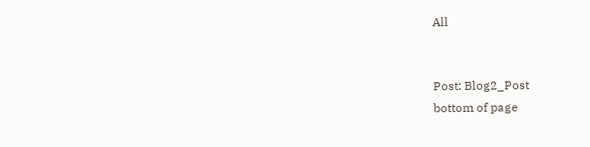All


Post: Blog2_Post
bottom of page